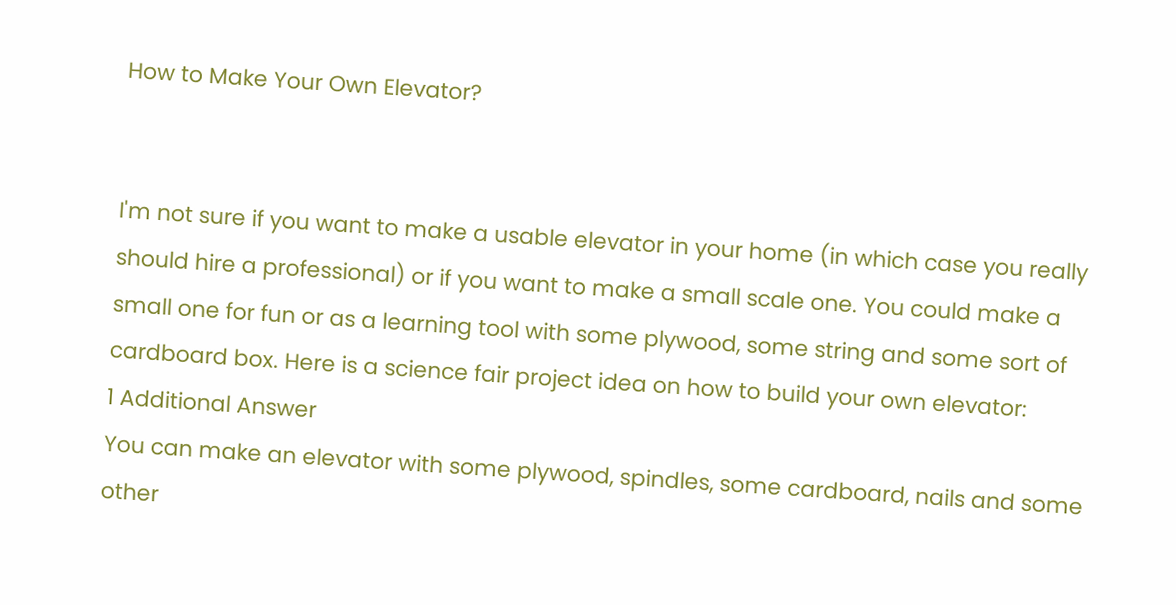How to Make Your Own Elevator?


I'm not sure if you want to make a usable elevator in your home (in which case you really should hire a professional) or if you want to make a small scale one. You could make a small one for fun or as a learning tool with some plywood, some string and some sort of cardboard box. Here is a science fair project idea on how to build your own elevator:
1 Additional Answer
You can make an elevator with some plywood, spindles, some cardboard, nails and some other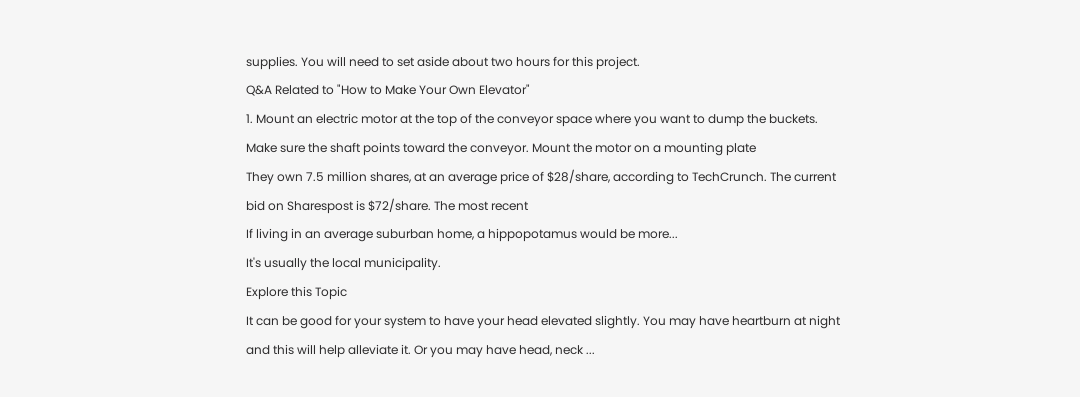supplies. You will need to set aside about two hours for this project.
Q&A Related to "How to Make Your Own Elevator"
1. Mount an electric motor at the top of the conveyor space where you want to dump the buckets. Make sure the shaft points toward the conveyor. Mount the motor on a mounting plate
They own 7.5 million shares, at an average price of $28/share, according to TechCrunch. The current bid on Sharespost is $72/share. The most recent
If living in an average suburban home, a hippopotamus would be more...
It's usually the local municipality.
Explore this Topic
It can be good for your system to have your head elevated slightly. You may have heartburn at night and this will help alleviate it. Or you may have head, neck ...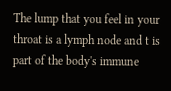The lump that you feel in your throat is a lymph node and t is part of the body's immune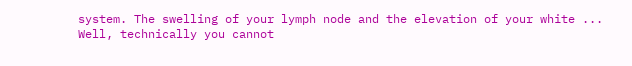system. The swelling of your lymph node and the elevation of your white ...
Well, technically you cannot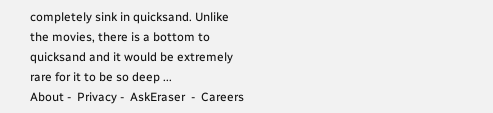completely sink in quicksand. Unlike the movies, there is a bottom to quicksand and it would be extremely rare for it to be so deep ...
About -  Privacy -  AskEraser  -  Careers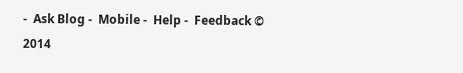-  Ask Blog -  Mobile -  Help -  Feedback © 2014